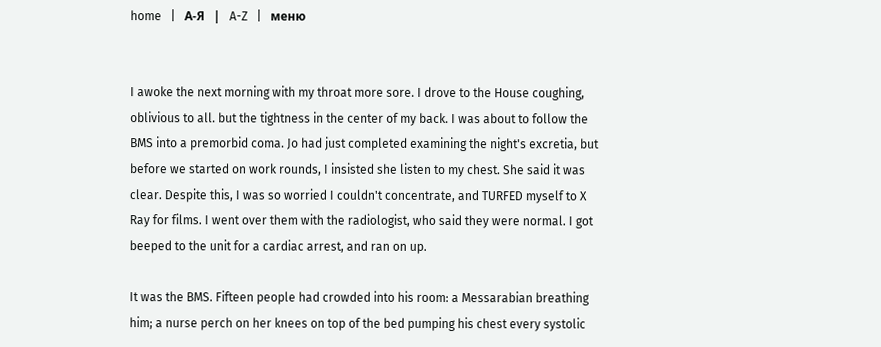home   |   А-Я   |   A-Z   |   меню


I awoke the next morning with my throat more sore. I drove to the House coughing, oblivious to all. but the tightness in the center of my back. I was about to follow the BMS into a premorbid coma. Jo had just completed examining the night's excretia, but before we started on work rounds, I insisted she listen to my chest. She said it was clear. Despite this, I was so worried I couldn't concentrate, and TURFED myself to X Ray for films. I went over them with the radiologist, who said they were normal. I got beeped to the unit for a cardiac arrest, and ran on up.

It was the BMS. Fifteen people had crowded into his room: a Messarabian breathing him; a nurse perch on her knees on top of the bed pumping his chest every systolic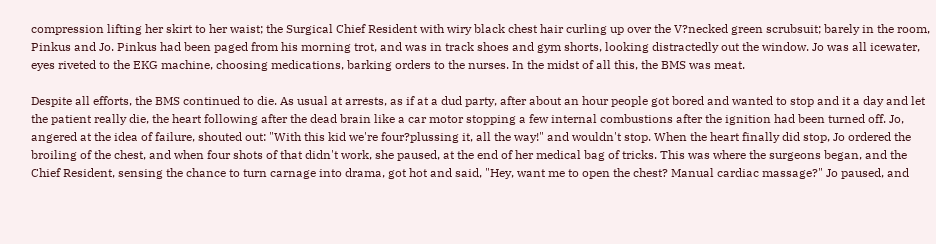compression lifting her skirt to her waist; the Surgical Chief Resident with wiry black chest hair curling up over the V?necked green scrubsuit; barely in the room, Pinkus and Jo. Pinkus had been paged from his morning trot, and was in track shoes and gym shorts, looking distractedly out the window. Jo was all icewater, eyes riveted to the EKG machine, choosing medications, barking orders to the nurses. In the midst of all this, the BMS was meat.

Despite all efforts, the BMS continued to die. As usual at arrests, as if at a dud party, after about an hour people got bored and wanted to stop and it a day and let the patient really die, the heart following after the dead brain like a car motor stopping a few internal combustions after the ignition had been turned off. Jo, angered at the idea of failure, shouted out: "With this kid we're four?plussing it, all the way!" and wouldn't stop. When the heart finally did stop, Jo ordered the broiling of the chest, and when four shots of that didn't work, she paused, at the end of her medical bag of tricks. This was where the surgeons began, and the Chief Resident, sensing the chance to turn carnage into drama, got hot and said, "Hey, want me to open the chest? Manual cardiac massage?" Jo paused, and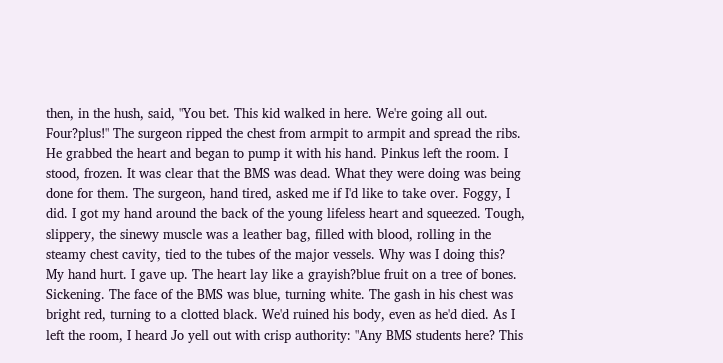then, in the hush, said, "You bet. This kid walked in here. We're going all out. Four?plus!" The surgeon ripped the chest from armpit to armpit and spread the ribs. He grabbed the heart and began to pump it with his hand. Pinkus left the room. I stood, frozen. It was clear that the BMS was dead. What they were doing was being done for them. The surgeon, hand tired, asked me if I'd like to take over. Foggy, I did. I got my hand around the back of the young lifeless heart and squeezed. Tough, slippery, the sinewy muscle was a leather bag, filled with blood, rolling in the steamy chest cavity, tied to the tubes of the major vessels. Why was I doing this? My hand hurt. I gave up. The heart lay like a grayish?blue fruit on a tree of bones. Sickening. The face of the BMS was blue, turning white. The gash in his chest was bright red, turning to a clotted black. We'd ruined his body, even as he'd died. As I left the room, I heard Jo yell out with crisp authority: "Any BMS students here? This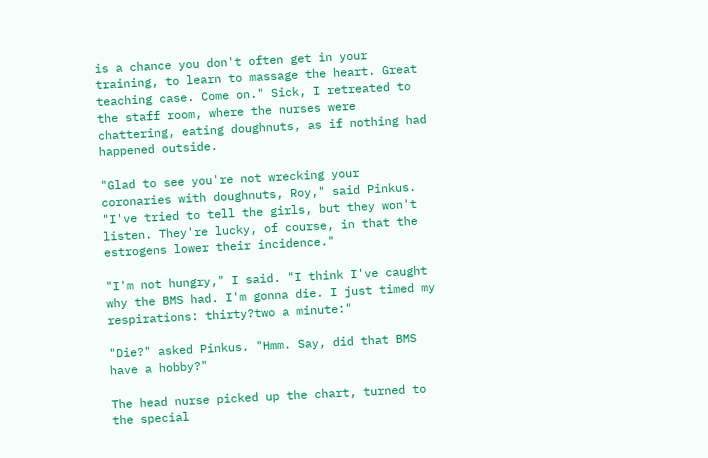is a chance you don't often get in your training, to learn to massage the heart. Great teaching case. Come on." Sick, I retreated to the staff room, where the nurses were chattering, eating doughnuts, as if nothing had happened outside.

"Glad to see you're not wrecking your coronaries with doughnuts, Roy," said Pinkus. "I've tried to tell the girls, but they won't listen. They're lucky, of course, in that the estrogens lower their incidence."

"I'm not hungry," I said. "I think I've caught why the BMS had. I'm gonna die. I just timed my respirations: thirty?two a minute:"

"Die?" asked Pinkus. "Hmm. Say, did that BMS have a hobby?"

The head nurse picked up the chart, turned to the special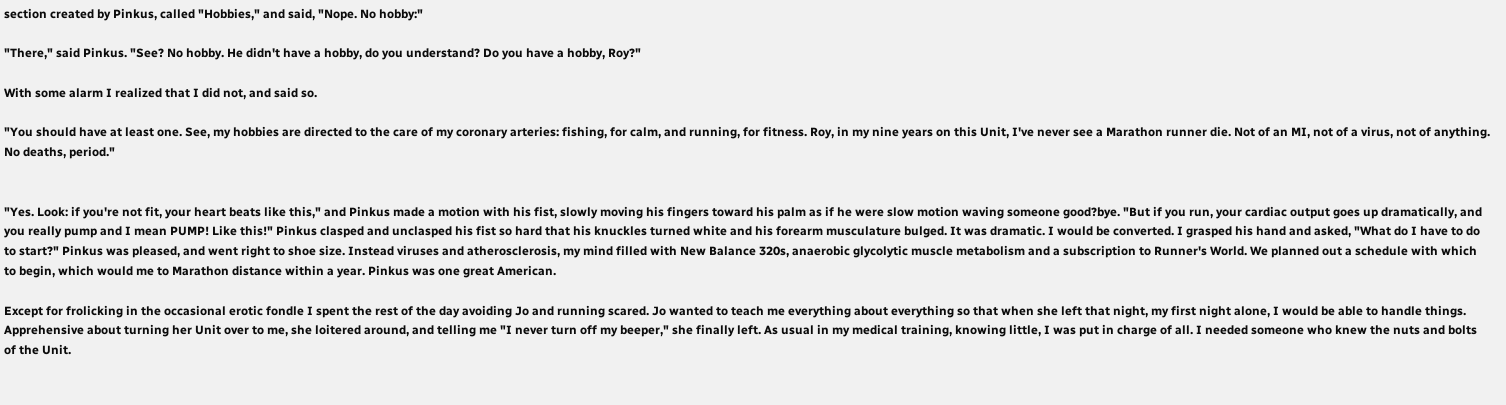section created by Pinkus, called "Hobbies," and said, "Nope. No hobby:"

"There," said Pinkus. "See? No hobby. He didn't have a hobby, do you understand? Do you have a hobby, Roy?"

With some alarm I realized that I did not, and said so.

"You should have at least one. See, my hobbies are directed to the care of my coronary arteries: fishing, for calm, and running, for fitness. Roy, in my nine years on this Unit, I've never see a Marathon runner die. Not of an MI, not of a virus, not of anything. No deaths, period."


"Yes. Look: if you're not fit, your heart beats like this," and Pinkus made a motion with his fist, slowly moving his fingers toward his palm as if he were slow motion waving someone good?bye. "But if you run, your cardiac output goes up dramatically, and you really pump and I mean PUMP! Like this!" Pinkus clasped and unclasped his fist so hard that his knuckles turned white and his forearm musculature bulged. It was dramatic. I would be converted. I grasped his hand and asked, "What do I have to do to start?" Pinkus was pleased, and went right to shoe size. Instead viruses and atherosclerosis, my mind filled with New Balance 320s, anaerobic glycolytic muscle metabolism and a subscription to Runner's World. We planned out a schedule with which to begin, which would me to Marathon distance within a year. Pinkus was one great American.

Except for frolicking in the occasional erotic fondle I spent the rest of the day avoiding Jo and running scared. Jo wanted to teach me everything about everything so that when she left that night, my first night alone, I would be able to handle things. Apprehensive about turning her Unit over to me, she loitered around, and telling me "I never turn off my beeper," she finally left. As usual in my medical training, knowing little, I was put in charge of all. I needed someone who knew the nuts and bolts of the Unit.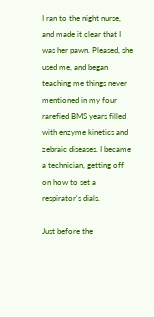I ran to the night nurse, and made it clear that I was her pawn. Pleased, she used me, and began teaching me things never mentioned in my four rarefied BMS years filled with enzyme kinetics and zebraic diseases. I became a technician, getting off on how to set a respirator's dials.

Just before the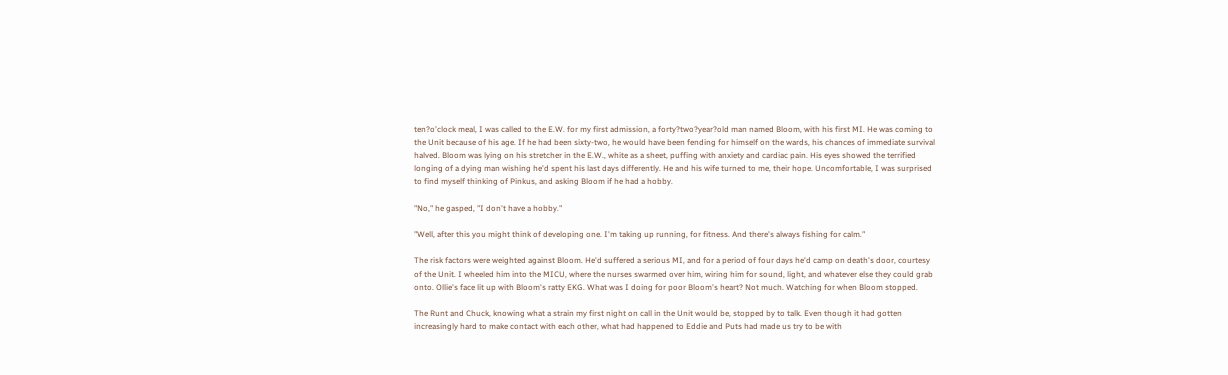ten?o'clock meal, I was called to the E.W. for my first admission, a forty?two?year?old man named Bloom, with his first MI. He was coming to the Unit because of his age. If he had been sixty-two, he would have been fending for himself on the wards, his chances of immediate survival halved. Bloom was lying on his stretcher in the E.W., white as a sheet, puffing with anxiety and cardiac pain. His eyes showed the terrified longing of a dying man wishing he'd spent his last days differently. He and his wife turned to me, their hope. Uncomfortable, I was surprised to find myself thinking of Pinkus, and asking Bloom if he had a hobby.

"No," he gasped, "I don't have a hobby."

"Well, after this you might think of developing one. I'm taking up running, for fitness. And there's always fishing for calm."

The risk factors were weighted against Bloom. He'd suffered a serious MI, and for a period of four days he'd camp on death's door, courtesy of the Unit. I wheeled him into the MICU, where the nurses swarmed over him, wiring him for sound, light, and whatever else they could grab onto. Ollie's face lit up with Bloom's ratty EKG. What was I doing for poor Bloom's heart? Not much. Watching for when Bloom stopped.

The Runt and Chuck, knowing what a strain my first night on call in the Unit would be, stopped by to talk. Even though it had gotten increasingly hard to make contact with each other, what had happened to Eddie and Puts had made us try to be with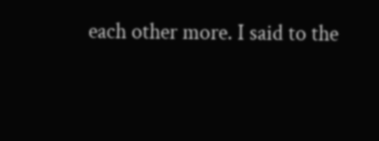each other more. I said to the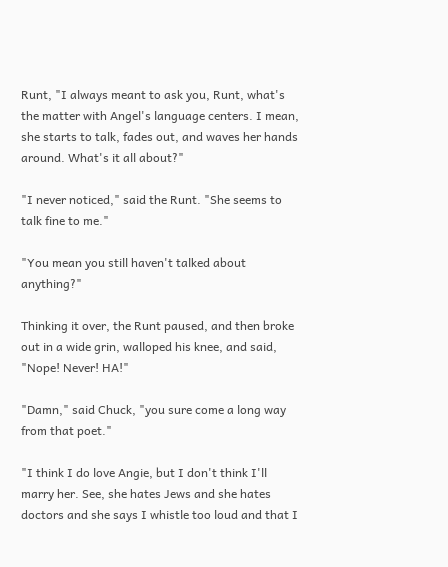Runt, "I always meant to ask you, Runt, what's the matter with Angel's language centers. I mean, she starts to talk, fades out, and waves her hands around. What's it all about?"

"I never noticed," said the Runt. "She seems to talk fine to me."

"You mean you still haven't talked about anything?"

Thinking it over, the Runt paused, and then broke out in a wide grin, walloped his knee, and said, "Nope! Never! HA!"

"Damn," said Chuck, "you sure come a long way from that poet."

"I think I do love Angie, but I don't think I'll marry her. See, she hates Jews and she hates doctors and she says I whistle too loud and that I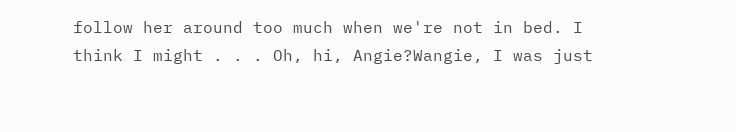follow her around too much when we're not in bed. I think I might . . . Oh, hi, Angie?Wangie, I was just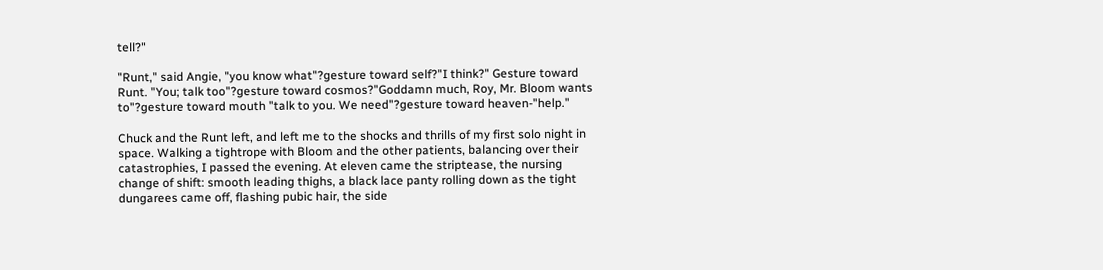tell?"

"Runt," said Angie, "you know what"?gesture toward self?"I think?" Gesture toward Runt. "You; talk too"?gesture toward cosmos?"Goddamn much, Roy, Mr. Bloom wants to"?gesture toward mouth "talk to you. We need"?gesture toward heaven-"help."

Chuck and the Runt left, and left me to the shocks and thrills of my first solo night in space. Walking a tightrope with Bloom and the other patients, balancing over their catastrophies, I passed the evening. At eleven came the striptease, the nursing change of shift: smooth leading thighs, a black lace panty rolling down as the tight dungarees came off, flashing pubic hair, the side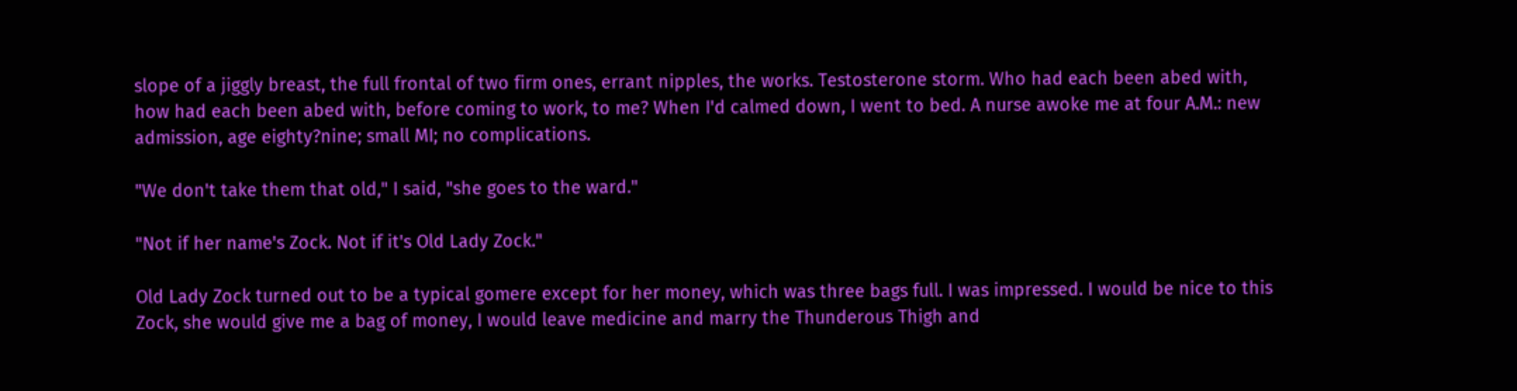slope of a jiggly breast, the full frontal of two firm ones, errant nipples, the works. Testosterone storm. Who had each been abed with, how had each been abed with, before coming to work, to me? When I'd calmed down, I went to bed. A nurse awoke me at four A.M.: new admission, age eighty?nine; small MI; no complications.

"We don't take them that old," I said, "she goes to the ward."

"Not if her name's Zock. Not if it's Old Lady Zock."

Old Lady Zock turned out to be a typical gomere except for her money, which was three bags full. I was impressed. I would be nice to this Zock, she would give me a bag of money, I would leave medicine and marry the Thunderous Thigh and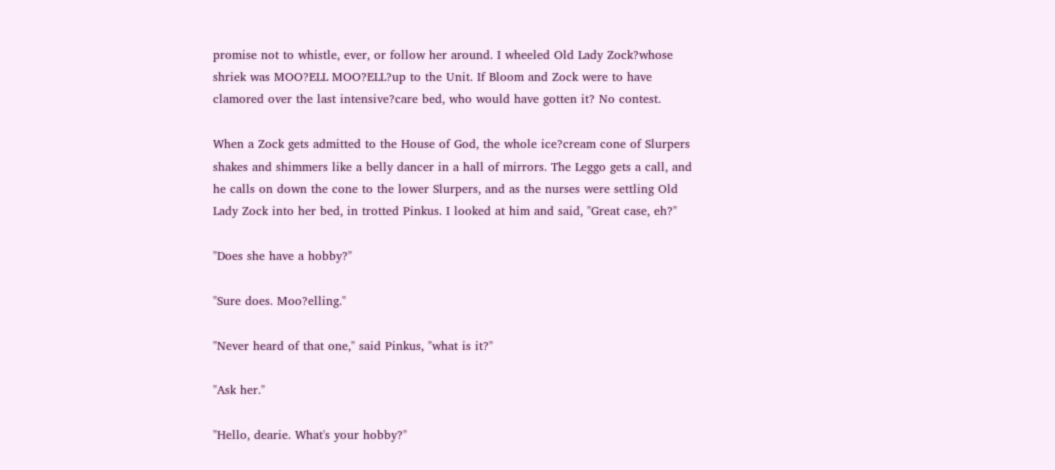promise not to whistle, ever, or follow her around. I wheeled Old Lady Zock?whose shriek was MOO?ELL MOO?ELL?up to the Unit. If Bloom and Zock were to have clamored over the last intensive?care bed, who would have gotten it? No contest.

When a Zock gets admitted to the House of God, the whole ice?cream cone of Slurpers shakes and shimmers like a belly dancer in a hall of mirrors. The Leggo gets a call, and he calls on down the cone to the lower Slurpers, and as the nurses were settling Old Lady Zock into her bed, in trotted Pinkus. I looked at him and said, "Great case, eh?"

"Does she have a hobby?"

"Sure does. Moo?elling."

"Never heard of that one," said Pinkus, "what is it?"

"Ask her."

"Hello, dearie. What's your hobby?"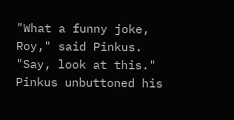"What a funny joke, Roy," said Pinkus. "Say, look at this." Pinkus unbuttoned his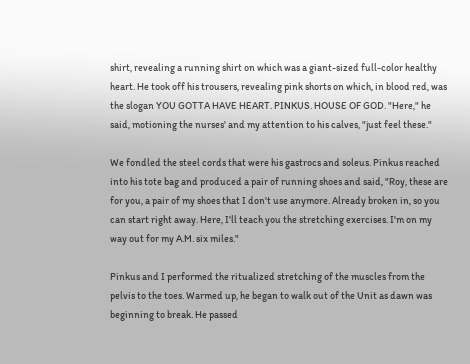shirt, revealing a running shirt on which was a giant-sized full-color healthy heart. He took off his trousers, revealing pink shorts on which, in blood red, was the slogan YOU GOTTA HAVE HEART. PINKUS. HOUSE OF GOD. "Here," he said, motioning the nurses' and my attention to his calves, "just feel these."

We fondled the steel cords that were his gastrocs and soleus. Pinkus reached into his tote bag and produced a pair of running shoes and said, "Roy, these are for you, a pair of my shoes that I don't use anymore. Already broken in, so you can start right away. Here, I'll teach you the stretching exercises. I'm on my way out for my A.M. six miles."

Pinkus and I performed the ritualized stretching of the muscles from the pelvis to the toes. Warmed up, he began to walk out of the Unit as dawn was beginning to break. He passed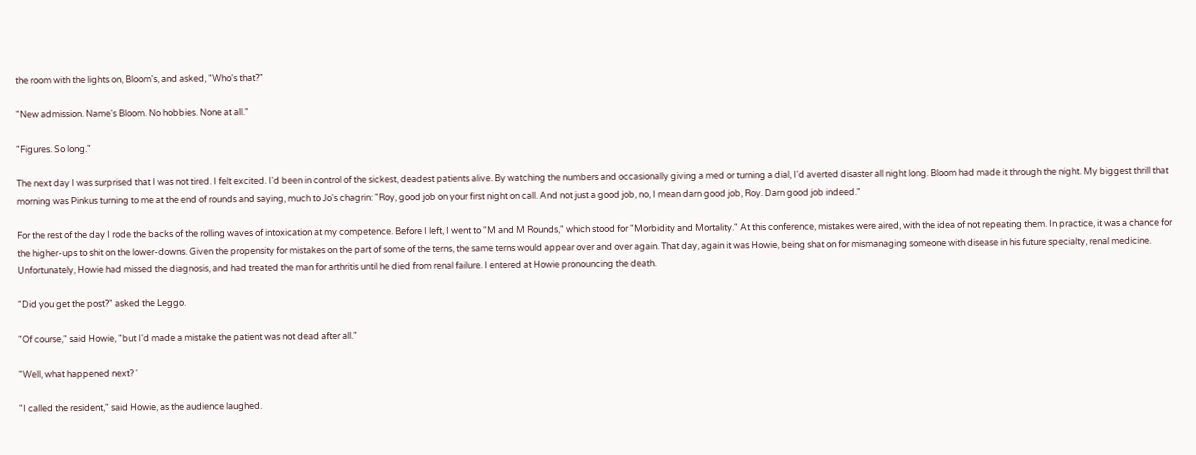the room with the lights on, Bloom's, and asked, "Who's that?"

"New admission. Name's Bloom. No hobbies. None at all."

"Figures. So long."

The next day I was surprised that I was not tired. I felt excited. I'd been in control of the sickest, deadest patients alive. By watching the numbers and occasionally giving a med or turning a dial, I'd averted disaster all night long. Bloom had made it through the night. My biggest thrill that morning was Pinkus turning to me at the end of rounds and saying, much to Jo's chagrin: "Roy, good job on your first night on call. And not just a good job, no, I mean darn good job, Roy. Darn good job indeed."

For the rest of the day I rode the backs of the rolling waves of intoxication at my competence. Before I left, I went to "M and M Rounds," which stood for "Morbidity and Mortality." At this conference, mistakes were aired, with the idea of not repeating them. In practice, it was a chance for the higher-ups to shit on the lower-downs. Given the propensity for mistakes on the part of some of the terns, the same terns would appear over and over again. That day, again it was Howie, being shat on for mismanaging someone with disease in his future specialty, renal medicine. Unfortunately, Howie had missed the diagnosis, and had treated the man for arthritis until he died from renal failure. I entered at Howie pronouncing the death.

"Did you get the post?" asked the Leggo.

"Of course," said Howie, "but I'd made a mistake the patient was not dead after all."

"Well, what happened next? '

"I called the resident," said Howie, as the audience laughed.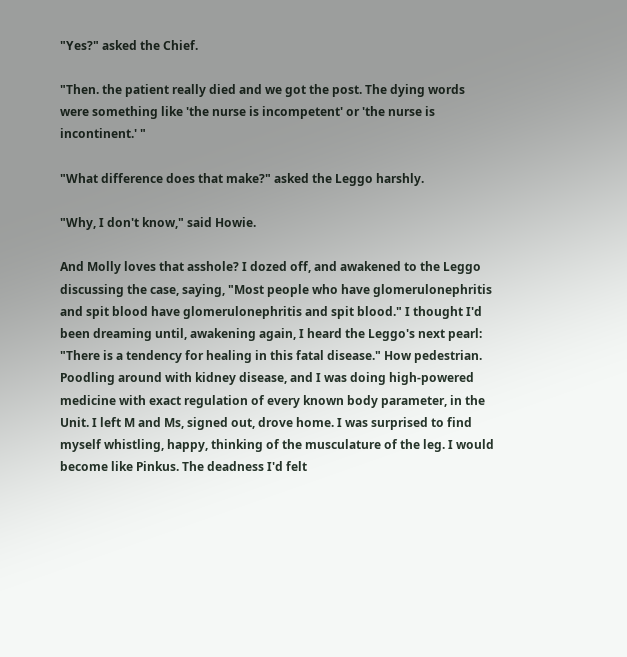"Yes?" asked the Chief.

"Then. the patient really died and we got the post. The dying words were something like 'the nurse is incompetent' or 'the nurse is incontinent.' "

"What difference does that make?" asked the Leggo harshly.

"Why, I don't know," said Howie.

And Molly loves that asshole? I dozed off, and awakened to the Leggo discussing the case, saying, "Most people who have glomerulonephritis and spit blood have glomerulonephritis and spit blood." I thought I'd been dreaming until, awakening again, I heard the Leggo's next pearl: "There is a tendency for healing in this fatal disease." How pedestrian. Poodling around with kidney disease, and I was doing high-powered medicine with exact regulation of every known body parameter, in the Unit. I left M and Ms, signed out, drove home. I was surprised to find myself whistling, happy, thinking of the musculature of the leg. I would become like Pinkus. The deadness I'd felt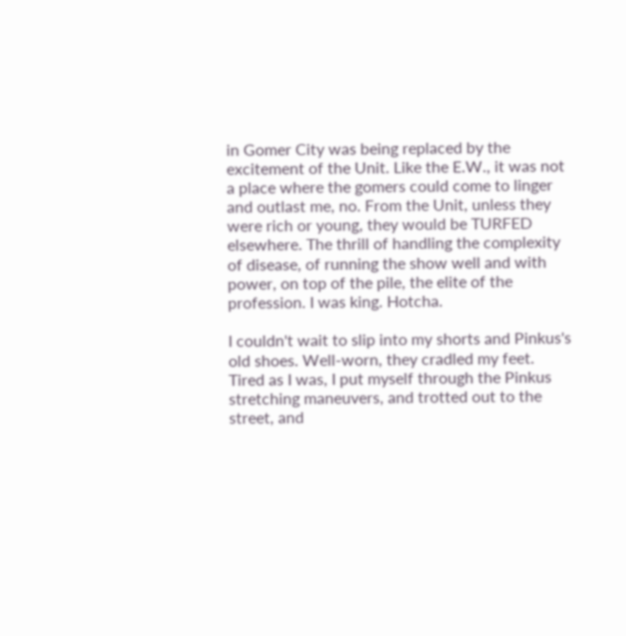in Gomer City was being replaced by the excitement of the Unit. Like the E.W., it was not a place where the gomers could come to linger and outlast me, no. From the Unit, unless they were rich or young, they would be TURFED elsewhere. The thrill of handling the complexity of disease, of running the show well and with power, on top of the pile, the elite of the profession. I was king. Hotcha.

I couldn't wait to slip into my shorts and Pinkus's old shoes. Well-worn, they cradled my feet. Tired as I was, I put myself through the Pinkus stretching maneuvers, and trotted out to the street, and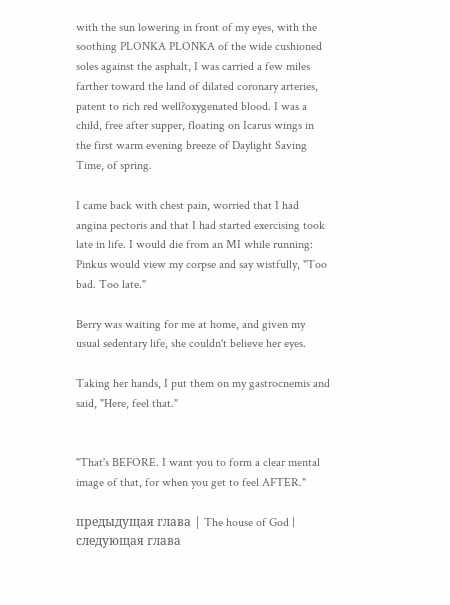with the sun lowering in front of my eyes, with the soothing PLONKA PLONKA of the wide cushioned soles against the asphalt, I was carried a few miles farther toward the land of dilated coronary arteries, patent to rich red well?oxygenated blood. I was a child, free after supper, floating on Icarus wings in the first warm evening breeze of Daylight Saving Time, of spring.

I came back with chest pain, worried that I had angina pectoris and that I had started exercising took late in life. I would die from an MI while running: Pinkus would view my corpse and say wistfully, "Too bad. Too late."

Berry was waiting for me at home, and given my usual sedentary life, she couldn't believe her eyes.

Taking her hands, I put them on my gastrocnemis and said, "Here, feel that."


"That's BEFORE. I want you to form a clear mental image of that, for when you get to feel AFTER."

предыдущая глава | The house of God | cледующая глава